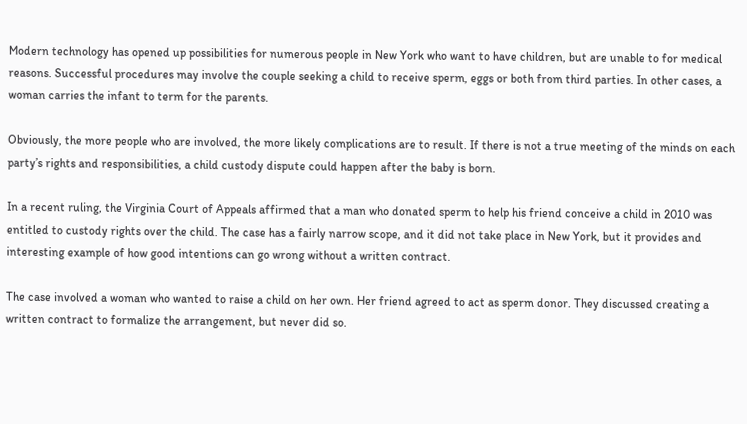Modern technology has opened up possibilities for numerous people in New York who want to have children, but are unable to for medical reasons. Successful procedures may involve the couple seeking a child to receive sperm, eggs or both from third parties. In other cases, a woman carries the infant to term for the parents.

Obviously, the more people who are involved, the more likely complications are to result. If there is not a true meeting of the minds on each party’s rights and responsibilities, a child custody dispute could happen after the baby is born.

In a recent ruling, the Virginia Court of Appeals affirmed that a man who donated sperm to help his friend conceive a child in 2010 was entitled to custody rights over the child. The case has a fairly narrow scope, and it did not take place in New York, but it provides and interesting example of how good intentions can go wrong without a written contract.

The case involved a woman who wanted to raise a child on her own. Her friend agreed to act as sperm donor. They discussed creating a written contract to formalize the arrangement, but never did so.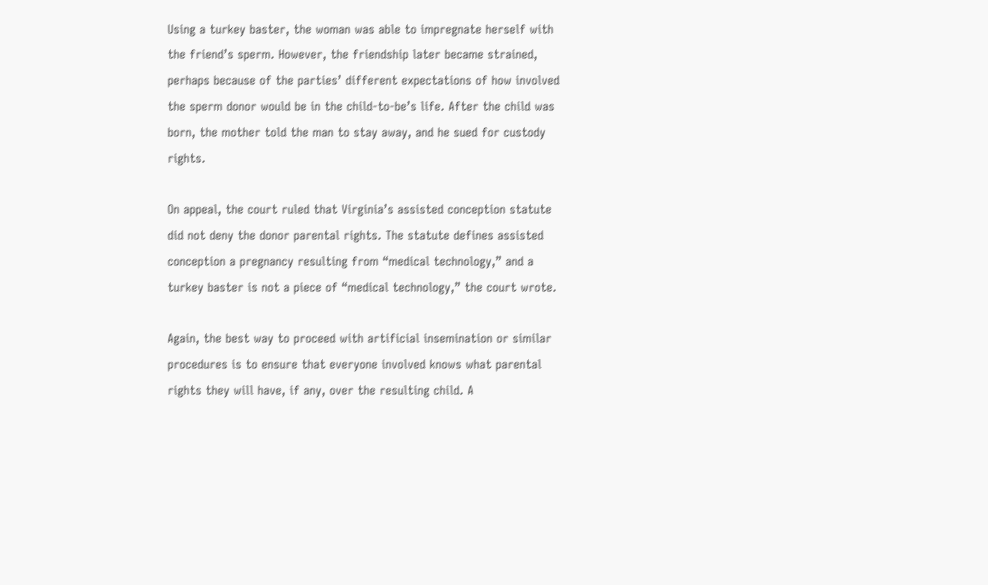Using a turkey baster, the woman was able to impregnate herself with the friend’s sperm. However, the friendship later became strained, perhaps because of the parties’ different expectations of how involved the sperm donor would be in the child-to-be’s life. After the child was born, the mother told the man to stay away, and he sued for custody rights.

On appeal, the court ruled that Virginia’s assisted conception statute did not deny the donor parental rights. The statute defines assisted conception a pregnancy resulting from “medical technology,” and a turkey baster is not a piece of “medical technology,” the court wrote.

Again, the best way to proceed with artificial insemination or similar procedures is to ensure that everyone involved knows what parental rights they will have, if any, over the resulting child. A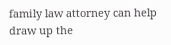family law attorney can help draw up the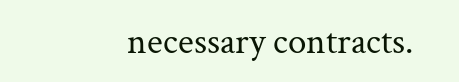necessary contracts.